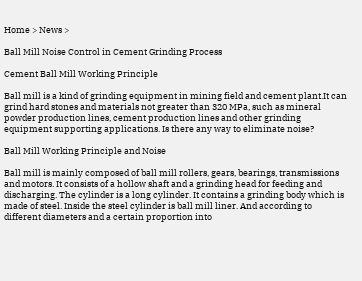Home > News >

Ball Mill Noise Control in Cement Grinding Process

Cement Ball Mill Working Principle

Ball mill is a kind of grinding equipment in mining field and cement plant.It can grind hard stones and materials not greater than 320 MPa, such as mineral powder production lines, cement production lines and other grinding equipment supporting applications. Is there any way to eliminate noise?

Ball Mill Working Principle and Noise

Ball mill is mainly composed of ball mill rollers, gears, bearings, transmissions and motors. It consists of a hollow shaft and a grinding head for feeding and discharging. The cylinder is a long cylinder. It contains a grinding body which is made of steel. Inside the steel cylinder is ball mill liner. And according to different diameters and a certain proportion into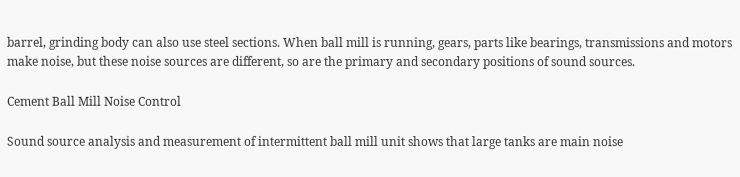barrel, grinding body can also use steel sections. When ball mill is running, gears, parts like bearings, transmissions and motors make noise, but these noise sources are different, so are the primary and secondary positions of sound sources.

Cement Ball Mill Noise Control

Sound source analysis and measurement of intermittent ball mill unit shows that large tanks are main noise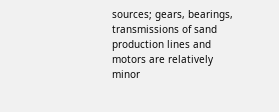sources; gears, bearings, transmissions of sand production lines and motors are relatively minor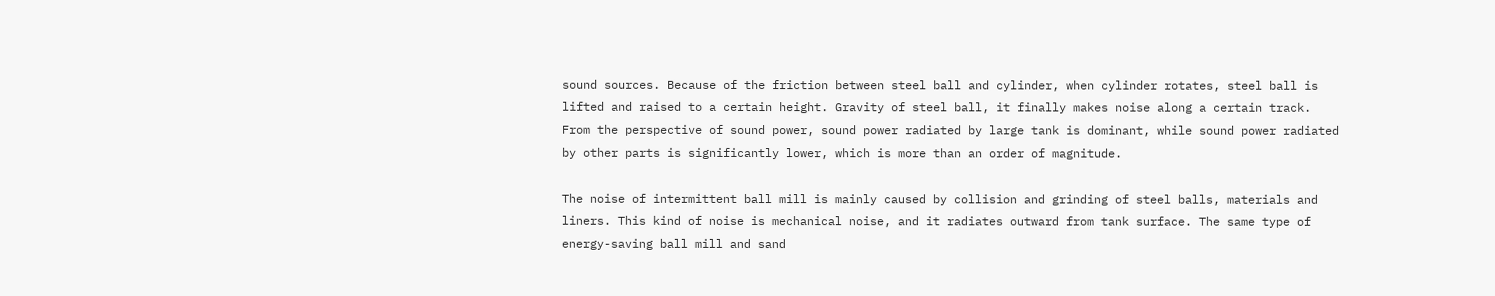sound sources. Because of the friction between steel ball and cylinder, when cylinder rotates, steel ball is lifted and raised to a certain height. Gravity of steel ball, it finally makes noise along a certain track. From the perspective of sound power, sound power radiated by large tank is dominant, while sound power radiated by other parts is significantly lower, which is more than an order of magnitude.

The noise of intermittent ball mill is mainly caused by collision and grinding of steel balls, materials and liners. This kind of noise is mechanical noise, and it radiates outward from tank surface. The same type of energy-saving ball mill and sand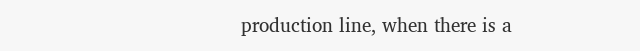production line, when there is a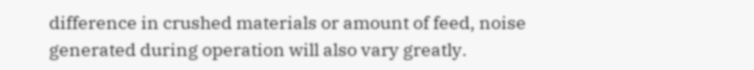difference in crushed materials or amount of feed, noise generated during operation will also vary greatly.